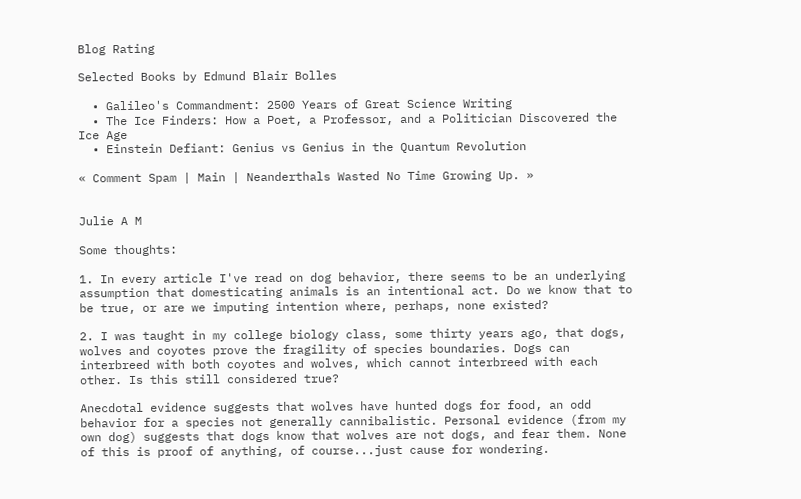Blog Rating

Selected Books by Edmund Blair Bolles

  • Galileo's Commandment: 2500 Years of Great Science Writing
  • The Ice Finders: How a Poet, a Professor, and a Politician Discovered the Ice Age
  • Einstein Defiant: Genius vs Genius in the Quantum Revolution

« Comment Spam | Main | Neanderthals Wasted No Time Growing Up. »


Julie A M

Some thoughts:

1. In every article I've read on dog behavior, there seems to be an underlying assumption that domesticating animals is an intentional act. Do we know that to be true, or are we imputing intention where, perhaps, none existed?

2. I was taught in my college biology class, some thirty years ago, that dogs, wolves and coyotes prove the fragility of species boundaries. Dogs can interbreed with both coyotes and wolves, which cannot interbreed with each other. Is this still considered true?

Anecdotal evidence suggests that wolves have hunted dogs for food, an odd behavior for a species not generally cannibalistic. Personal evidence (from my own dog) suggests that dogs know that wolves are not dogs, and fear them. None of this is proof of anything, of course...just cause for wondering.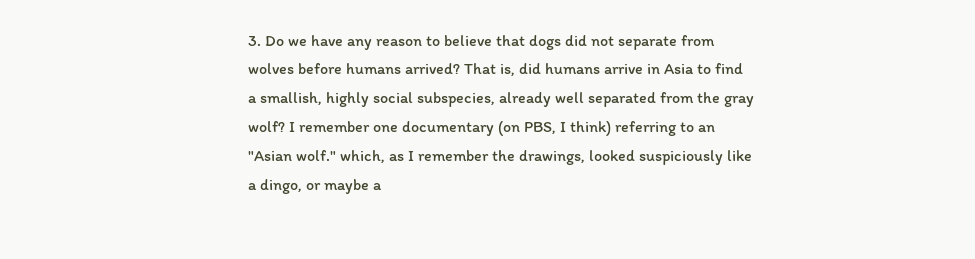3. Do we have any reason to believe that dogs did not separate from wolves before humans arrived? That is, did humans arrive in Asia to find a smallish, highly social subspecies, already well separated from the gray wolf? I remember one documentary (on PBS, I think) referring to an "Asian wolf." which, as I remember the drawings, looked suspiciously like a dingo, or maybe a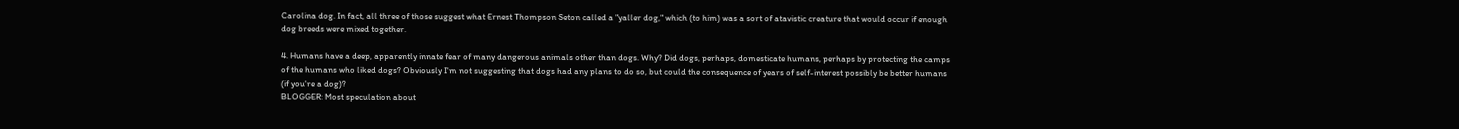Carolina dog. In fact, all three of those suggest what Ernest Thompson Seton called a "yaller dog," which (to him) was a sort of atavistic creature that would occur if enough dog breeds were mixed together.

4. Humans have a deep, apparently innate fear of many dangerous animals other than dogs. Why? Did dogs, perhaps, domesticate humans, perhaps by protecting the camps of the humans who liked dogs? Obviously I'm not suggesting that dogs had any plans to do so, but could the consequence of years of self-interest possibly be better humans (if you're a dog)?
BLOGGER: Most speculation about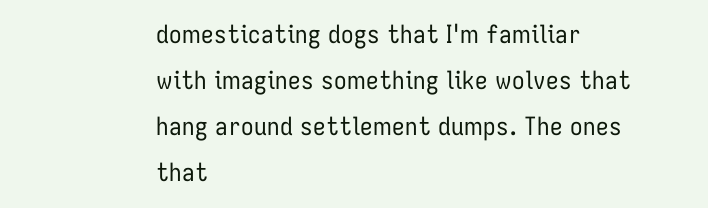domesticating dogs that I'm familiar with imagines something like wolves that hang around settlement dumps. The ones that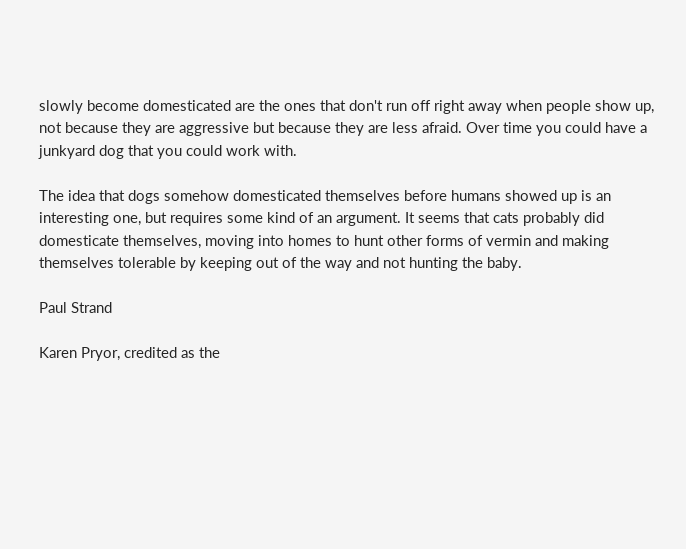slowly become domesticated are the ones that don't run off right away when people show up, not because they are aggressive but because they are less afraid. Over time you could have a junkyard dog that you could work with.

The idea that dogs somehow domesticated themselves before humans showed up is an interesting one, but requires some kind of an argument. It seems that cats probably did domesticate themselves, moving into homes to hunt other forms of vermin and making themselves tolerable by keeping out of the way and not hunting the baby.

Paul Strand

Karen Pryor, credited as the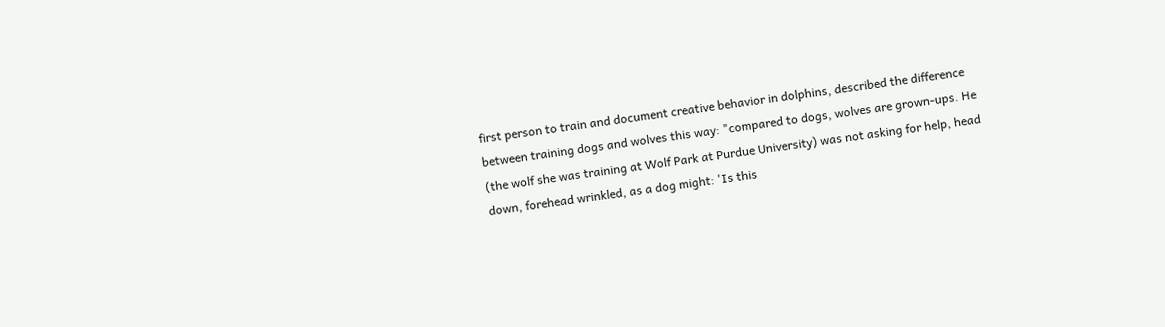first person to train and document creative behavior in dolphins, described the difference between training dogs and wolves this way: "compared to dogs, wolves are grown-ups. He (the wolf she was training at Wolf Park at Purdue University) was not asking for help, head down, forehead wrinkled, as a dog might: 'Is this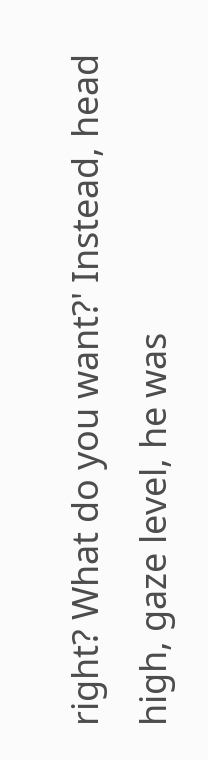right? What do you want?' Instead, head high, gaze level, he was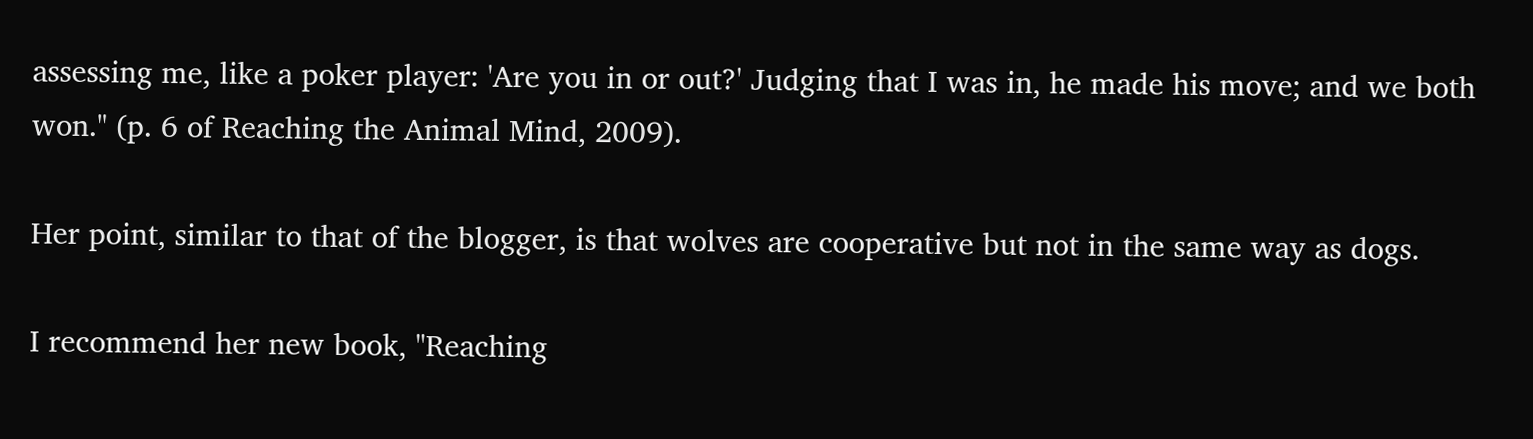assessing me, like a poker player: 'Are you in or out?' Judging that I was in, he made his move; and we both won." (p. 6 of Reaching the Animal Mind, 2009).

Her point, similar to that of the blogger, is that wolves are cooperative but not in the same way as dogs.

I recommend her new book, "Reaching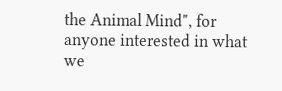the Animal Mind", for anyone interested in what we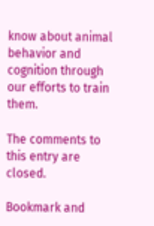know about animal behavior and cognition through our efforts to train them.

The comments to this entry are closed.

Bookmark and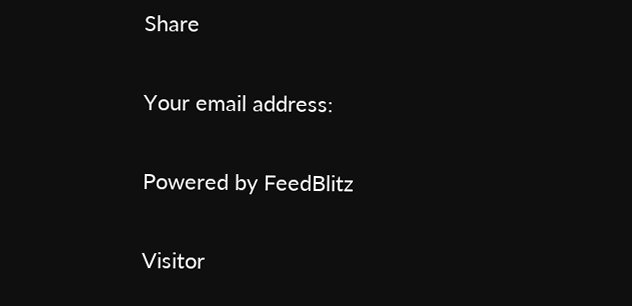Share

Your email address:

Powered by FeedBlitz

Visitor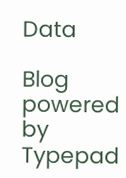Data

Blog powered by Typepad